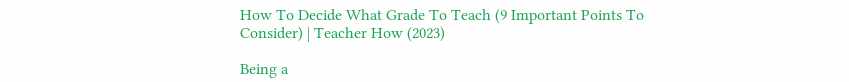How To Decide What Grade To Teach (9 Important Points To Consider) | Teacher How (2023)

Being a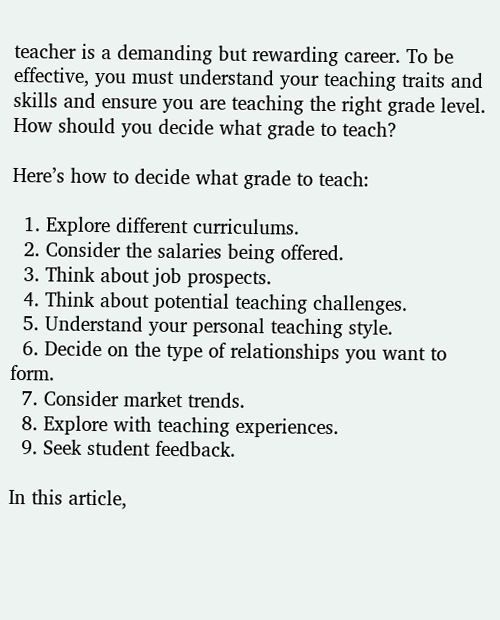teacher is a demanding but rewarding career. To be effective, you must understand your teaching traits and skills and ensure you are teaching the right grade level. How should you decide what grade to teach?

Here’s how to decide what grade to teach:

  1. Explore different curriculums.
  2. Consider the salaries being offered.
  3. Think about job prospects.
  4. Think about potential teaching challenges.
  5. Understand your personal teaching style.
  6. Decide on the type of relationships you want to form.
  7. Consider market trends.
  8. Explore with teaching experiences.
  9. Seek student feedback.

In this article,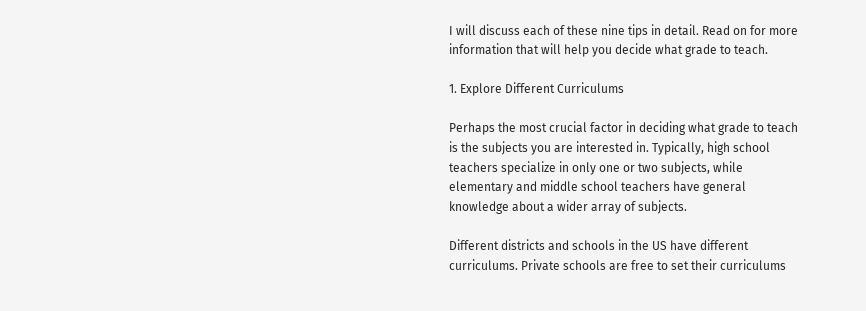I will discuss each of these nine tips in detail. Read on for more information that will help you decide what grade to teach.

1. Explore Different Curriculums

Perhaps the most crucial factor in deciding what grade to teach is the subjects you are interested in. Typically, high school teachers specialize in only one or two subjects, while elementary and middle school teachers have general knowledge about a wider array of subjects.

Different districts and schools in the US have different curriculums. Private schools are free to set their curriculums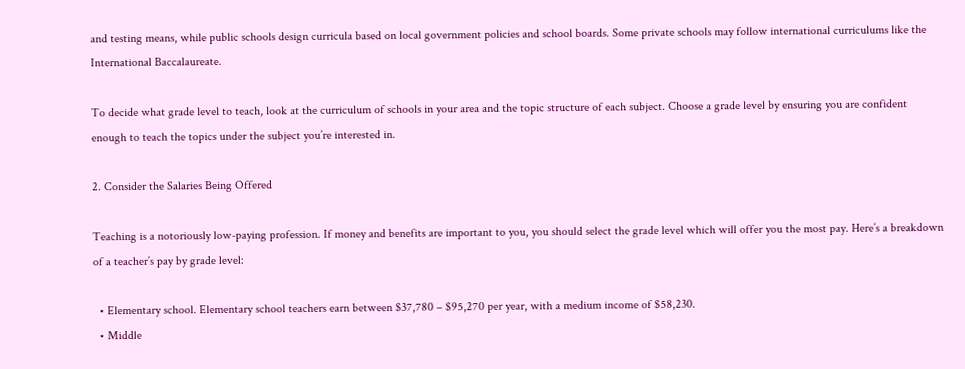and testing means, while public schools design curricula based on local government policies and school boards. Some private schools may follow international curriculums like the International Baccalaureate.

To decide what grade level to teach, look at the curriculum of schools in your area and the topic structure of each subject. Choose a grade level by ensuring you are confident enough to teach the topics under the subject you’re interested in.

2. Consider the Salaries Being Offered

Teaching is a notoriously low-paying profession. If money and benefits are important to you, you should select the grade level which will offer you the most pay. Here’s a breakdown of a teacher’s pay by grade level:

  • Elementary school. Elementary school teachers earn between $37,780 – $95,270 per year, with a medium income of $58,230.
  • Middle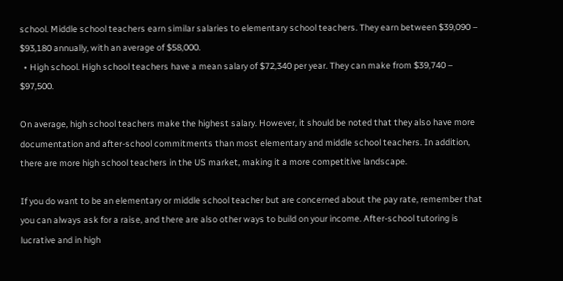school. Middle school teachers earn similar salaries to elementary school teachers. They earn between $39,090 – $93,180 annually, with an average of $58,000.
  • High school. High school teachers have a mean salary of $72,340 per year. They can make from $39,740 – $97,500.

On average, high school teachers make the highest salary. However, it should be noted that they also have more documentation and after-school commitments than most elementary and middle school teachers. In addition, there are more high school teachers in the US market, making it a more competitive landscape.

If you do want to be an elementary or middle school teacher but are concerned about the pay rate, remember that you can always ask for a raise, and there are also other ways to build on your income. After-school tutoring is lucrative and in high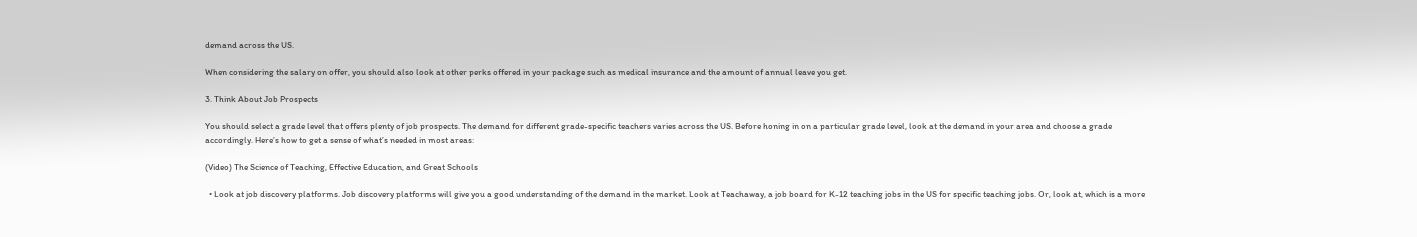demand across the US.

When considering the salary on offer, you should also look at other perks offered in your package such as medical insurance and the amount of annual leave you get.

3. Think About Job Prospects

You should select a grade level that offers plenty of job prospects. The demand for different grade-specific teachers varies across the US. Before honing in on a particular grade level, look at the demand in your area and choose a grade accordingly. Here’s how to get a sense of what’s needed in most areas:

(Video) The Science of Teaching, Effective Education, and Great Schools

  • Look at job discovery platforms. Job discovery platforms will give you a good understanding of the demand in the market. Look at Teachaway, a job board for K-12 teaching jobs in the US for specific teaching jobs. Or, look at, which is a more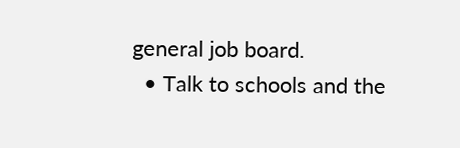general job board.
  • Talk to schools and the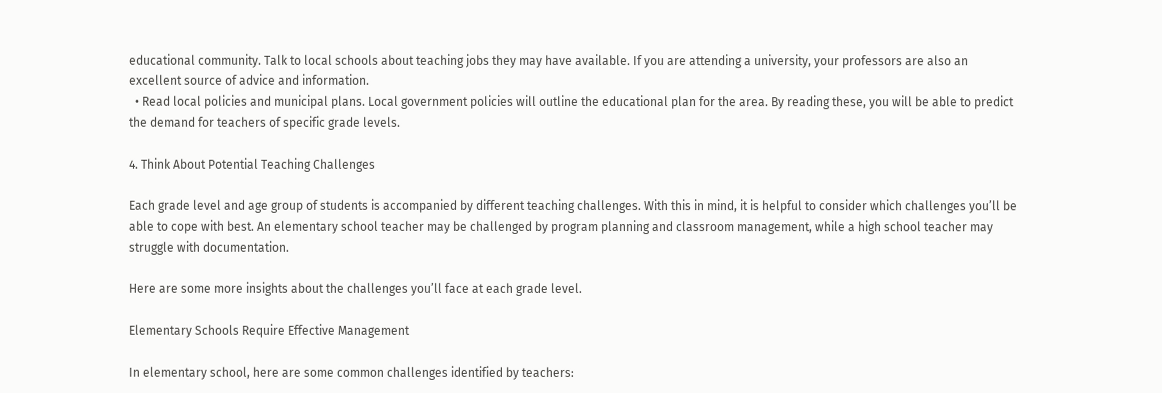educational community. Talk to local schools about teaching jobs they may have available. If you are attending a university, your professors are also an excellent source of advice and information.
  • Read local policies and municipal plans. Local government policies will outline the educational plan for the area. By reading these, you will be able to predict the demand for teachers of specific grade levels.

4. Think About Potential Teaching Challenges

Each grade level and age group of students is accompanied by different teaching challenges. With this in mind, it is helpful to consider which challenges you’ll be able to cope with best. An elementary school teacher may be challenged by program planning and classroom management, while a high school teacher may struggle with documentation.

Here are some more insights about the challenges you’ll face at each grade level.

Elementary Schools Require Effective Management

In elementary school, here are some common challenges identified by teachers: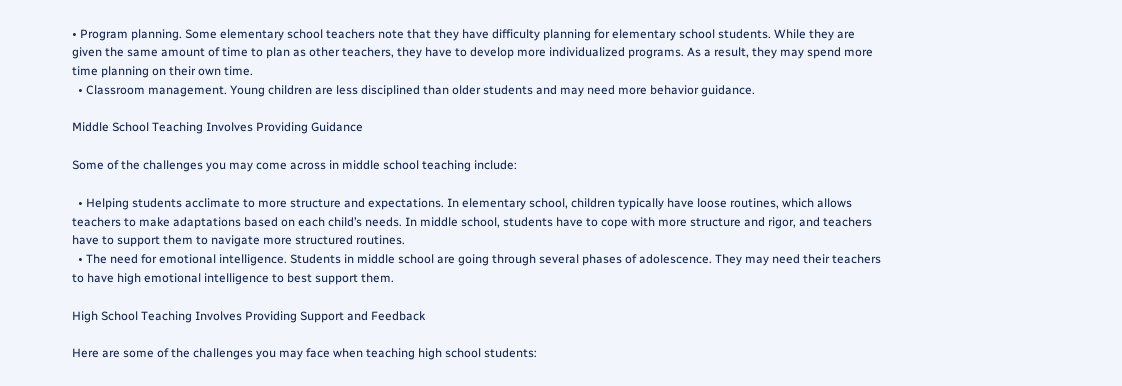• Program planning. Some elementary school teachers note that they have difficulty planning for elementary school students. While they are given the same amount of time to plan as other teachers, they have to develop more individualized programs. As a result, they may spend more time planning on their own time.
  • Classroom management. Young children are less disciplined than older students and may need more behavior guidance.

Middle School Teaching Involves Providing Guidance

Some of the challenges you may come across in middle school teaching include:

  • Helping students acclimate to more structure and expectations. In elementary school, children typically have loose routines, which allows teachers to make adaptations based on each child’s needs. In middle school, students have to cope with more structure and rigor, and teachers have to support them to navigate more structured routines.
  • The need for emotional intelligence. Students in middle school are going through several phases of adolescence. They may need their teachers to have high emotional intelligence to best support them.

High School Teaching Involves Providing Support and Feedback

Here are some of the challenges you may face when teaching high school students: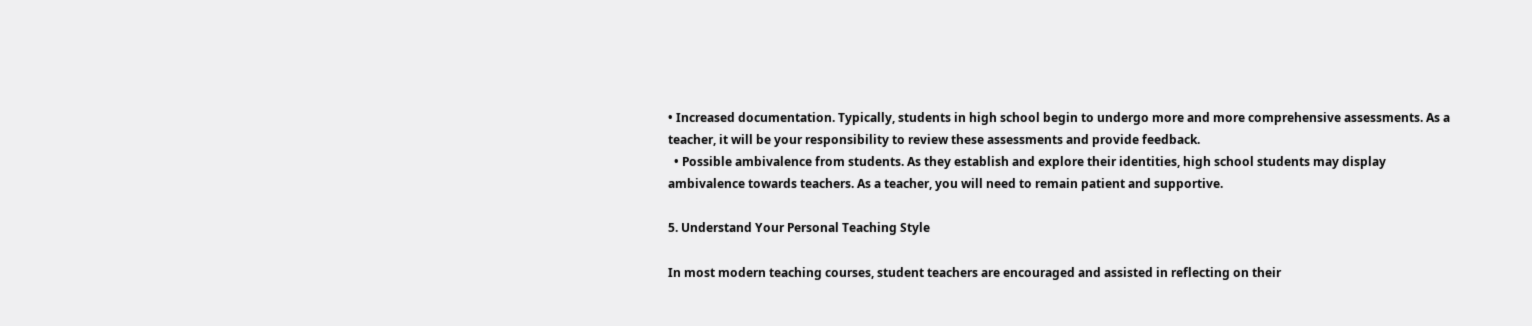• Increased documentation. Typically, students in high school begin to undergo more and more comprehensive assessments. As a teacher, it will be your responsibility to review these assessments and provide feedback.
  • Possible ambivalence from students. As they establish and explore their identities, high school students may display ambivalence towards teachers. As a teacher, you will need to remain patient and supportive.

5. Understand Your Personal Teaching Style

In most modern teaching courses, student teachers are encouraged and assisted in reflecting on their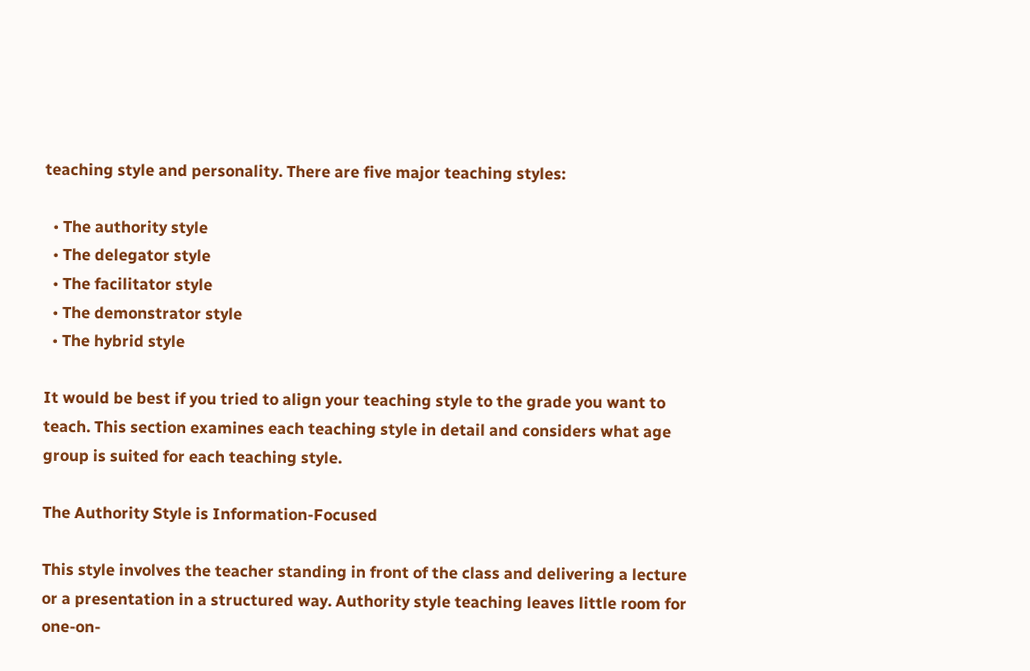teaching style and personality. There are five major teaching styles:

  • The authority style
  • The delegator style
  • The facilitator style
  • The demonstrator style
  • The hybrid style

It would be best if you tried to align your teaching style to the grade you want to teach. This section examines each teaching style in detail and considers what age group is suited for each teaching style.

The Authority Style is Information-Focused

This style involves the teacher standing in front of the class and delivering a lecture or a presentation in a structured way. Authority style teaching leaves little room for one-on-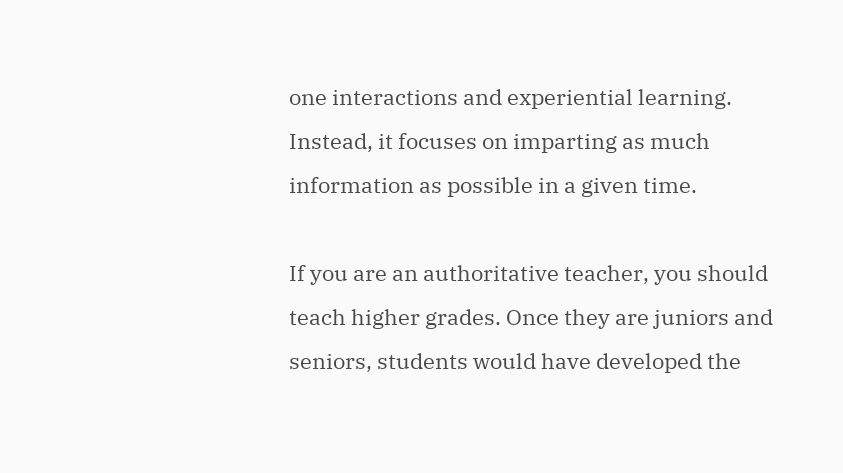one interactions and experiential learning. Instead, it focuses on imparting as much information as possible in a given time.

If you are an authoritative teacher, you should teach higher grades. Once they are juniors and seniors, students would have developed the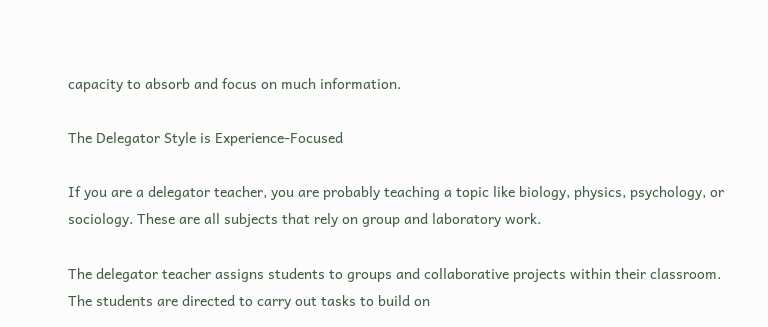capacity to absorb and focus on much information.

The Delegator Style is Experience-Focused

If you are a delegator teacher, you are probably teaching a topic like biology, physics, psychology, or sociology. These are all subjects that rely on group and laboratory work.

The delegator teacher assigns students to groups and collaborative projects within their classroom. The students are directed to carry out tasks to build on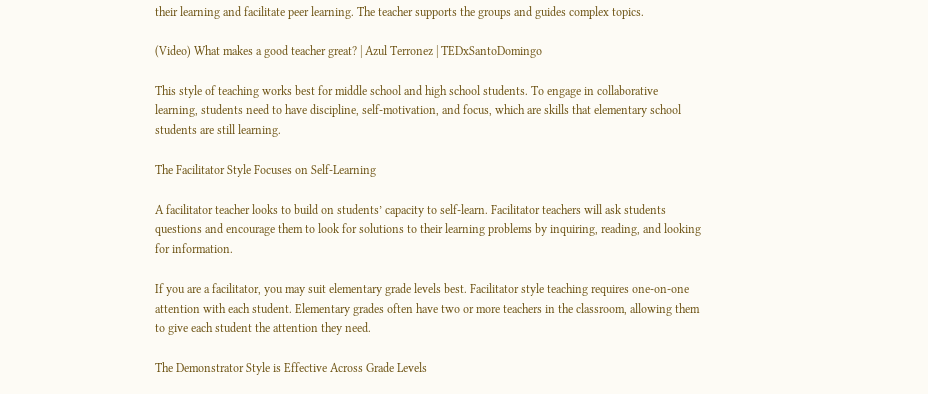their learning and facilitate peer learning. The teacher supports the groups and guides complex topics.

(Video) What makes a good teacher great? | Azul Terronez | TEDxSantoDomingo

This style of teaching works best for middle school and high school students. To engage in collaborative learning, students need to have discipline, self-motivation, and focus, which are skills that elementary school students are still learning.

The Facilitator Style Focuses on Self-Learning

A facilitator teacher looks to build on students’ capacity to self-learn. Facilitator teachers will ask students questions and encourage them to look for solutions to their learning problems by inquiring, reading, and looking for information.

If you are a facilitator, you may suit elementary grade levels best. Facilitator style teaching requires one-on-one attention with each student. Elementary grades often have two or more teachers in the classroom, allowing them to give each student the attention they need.

The Demonstrator Style is Effective Across Grade Levels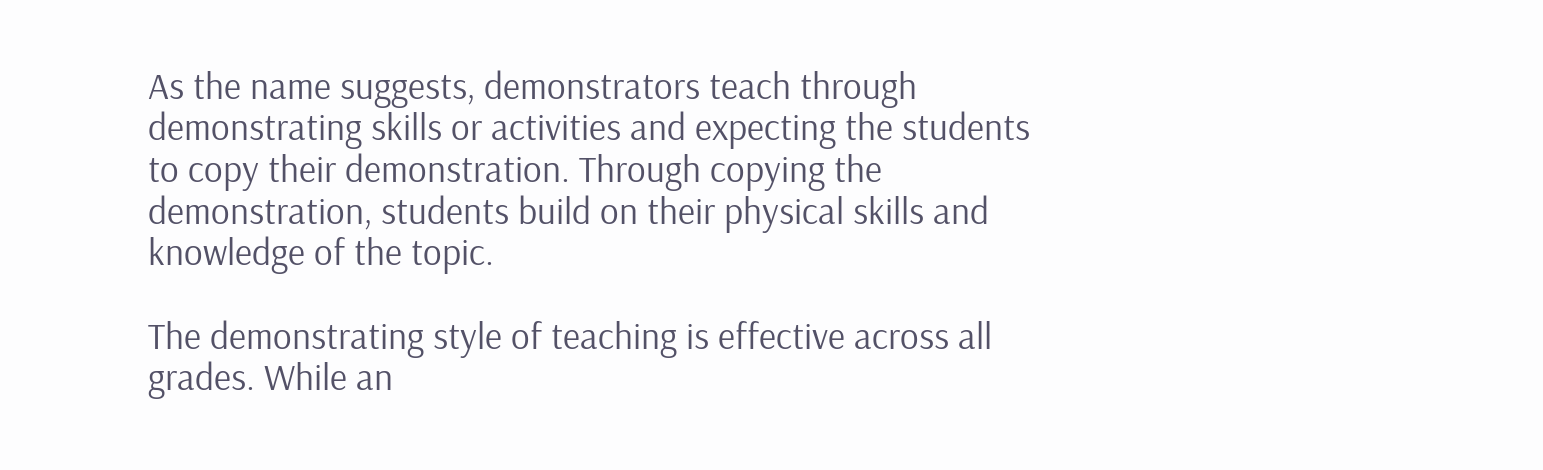As the name suggests, demonstrators teach through demonstrating skills or activities and expecting the students to copy their demonstration. Through copying the demonstration, students build on their physical skills and knowledge of the topic.

The demonstrating style of teaching is effective across all grades. While an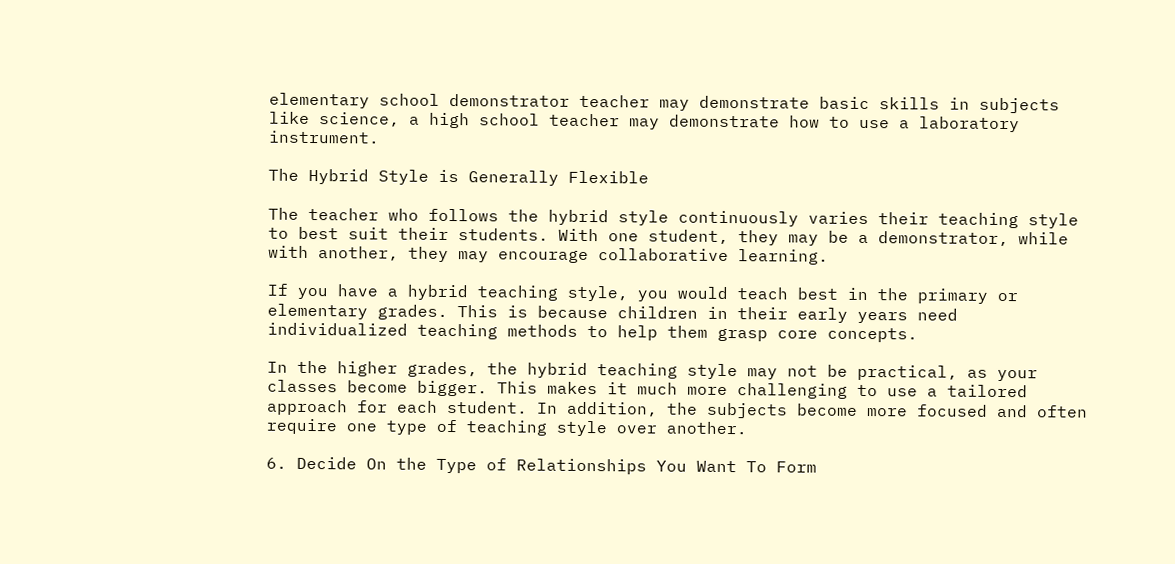elementary school demonstrator teacher may demonstrate basic skills in subjects like science, a high school teacher may demonstrate how to use a laboratory instrument.

The Hybrid Style is Generally Flexible

The teacher who follows the hybrid style continuously varies their teaching style to best suit their students. With one student, they may be a demonstrator, while with another, they may encourage collaborative learning.

If you have a hybrid teaching style, you would teach best in the primary or elementary grades. This is because children in their early years need individualized teaching methods to help them grasp core concepts.

In the higher grades, the hybrid teaching style may not be practical, as your classes become bigger. This makes it much more challenging to use a tailored approach for each student. In addition, the subjects become more focused and often require one type of teaching style over another.

6. Decide On the Type of Relationships You Want To Form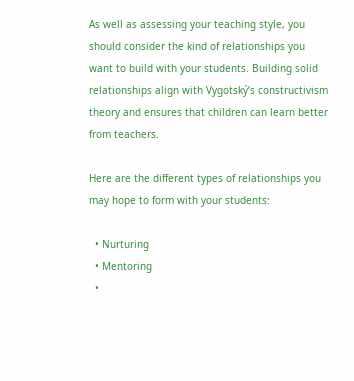As well as assessing your teaching style, you should consider the kind of relationships you want to build with your students. Building solid relationships align with Vygotský’s constructivism theory and ensures that children can learn better from teachers.

Here are the different types of relationships you may hope to form with your students:

  • Nurturing
  • Mentoring
  •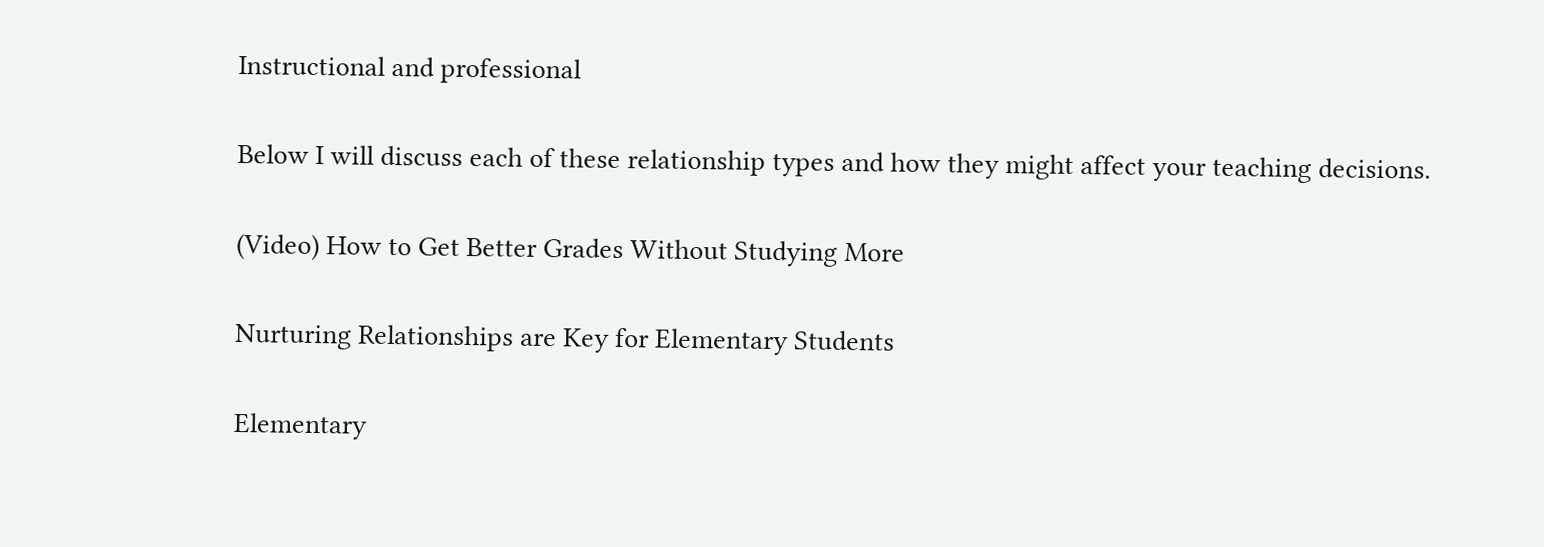Instructional and professional

Below I will discuss each of these relationship types and how they might affect your teaching decisions.

(Video) How to Get Better Grades Without Studying More

Nurturing Relationships are Key for Elementary Students

Elementary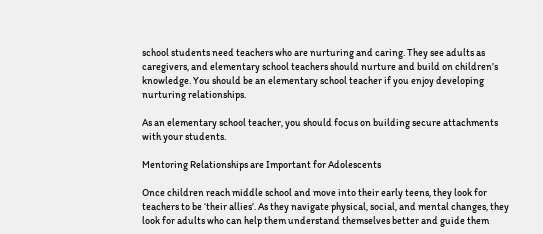school students need teachers who are nurturing and caring. They see adults as caregivers, and elementary school teachers should nurture and build on children’s knowledge. You should be an elementary school teacher if you enjoy developing nurturing relationships.

As an elementary school teacher, you should focus on building secure attachments with your students.

Mentoring Relationships are Important for Adolescents

Once children reach middle school and move into their early teens, they look for teachers to be ‘their allies’. As they navigate physical, social, and mental changes, they look for adults who can help them understand themselves better and guide them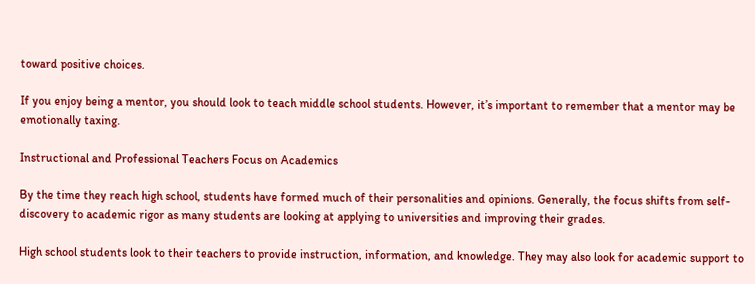toward positive choices.

If you enjoy being a mentor, you should look to teach middle school students. However, it’s important to remember that a mentor may be emotionally taxing.

Instructional and Professional Teachers Focus on Academics

By the time they reach high school, students have formed much of their personalities and opinions. Generally, the focus shifts from self-discovery to academic rigor as many students are looking at applying to universities and improving their grades.

High school students look to their teachers to provide instruction, information, and knowledge. They may also look for academic support to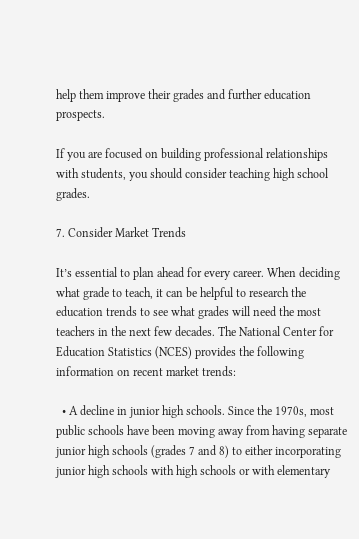help them improve their grades and further education prospects.

If you are focused on building professional relationships with students, you should consider teaching high school grades.

7. Consider Market Trends

It’s essential to plan ahead for every career. When deciding what grade to teach, it can be helpful to research the education trends to see what grades will need the most teachers in the next few decades. The National Center for Education Statistics (NCES) provides the following information on recent market trends:

  • A decline in junior high schools. Since the 1970s, most public schools have been moving away from having separate junior high schools (grades 7 and 8) to either incorporating junior high schools with high schools or with elementary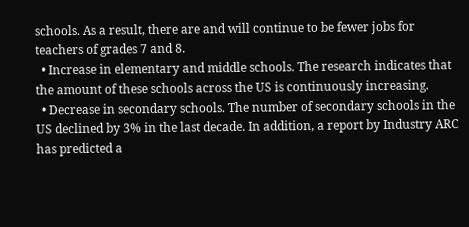schools. As a result, there are and will continue to be fewer jobs for teachers of grades 7 and 8.
  • Increase in elementary and middle schools. The research indicates that the amount of these schools across the US is continuously increasing.
  • Decrease in secondary schools. The number of secondary schools in the US declined by 3% in the last decade. In addition, a report by Industry ARC has predicted a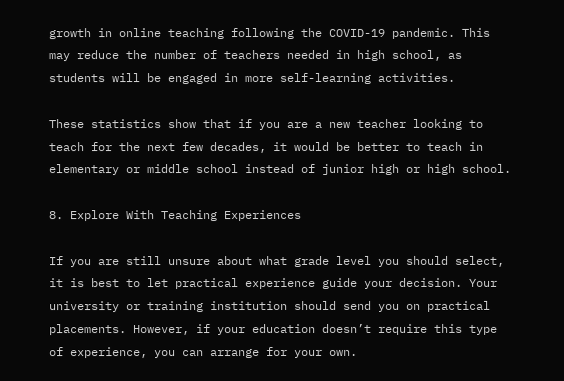growth in online teaching following the COVID-19 pandemic. This may reduce the number of teachers needed in high school, as students will be engaged in more self-learning activities.

These statistics show that if you are a new teacher looking to teach for the next few decades, it would be better to teach in elementary or middle school instead of junior high or high school.

8. Explore With Teaching Experiences

If you are still unsure about what grade level you should select, it is best to let practical experience guide your decision. Your university or training institution should send you on practical placements. However, if your education doesn’t require this type of experience, you can arrange for your own.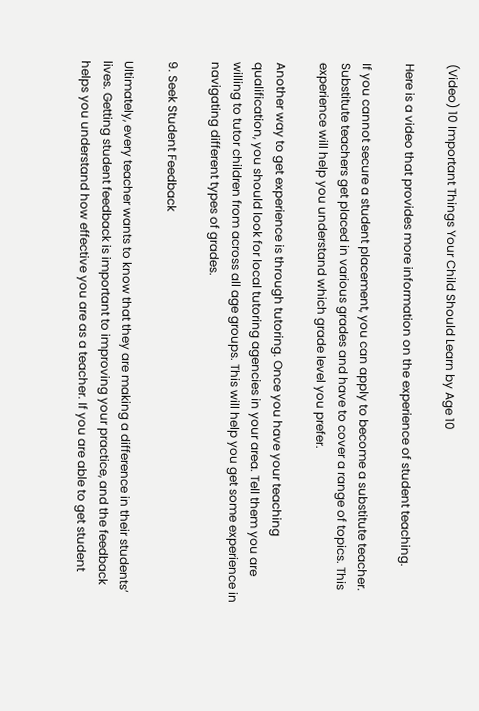(Video) 10 Important Things Your Child Should Learn by Age 10

Here is a video that provides more information on the experience of student teaching.

If you cannot secure a student placement, you can apply to become a substitute teacher. Substitute teachers get placed in various grades and have to cover a range of topics. This experience will help you understand which grade level you prefer.

Another way to get experience is through tutoring. Once you have your teaching qualification, you should look for local tutoring agencies in your area. Tell them you are willing to tutor children from across all age groups. This will help you get some experience in navigating different types of grades.

9. Seek Student Feedback

Ultimately, every teacher wants to know that they are making a difference in their students’ lives. Getting student feedback is important to improving your practice, and the feedback helps you understand how effective you are as a teacher. If you are able to get student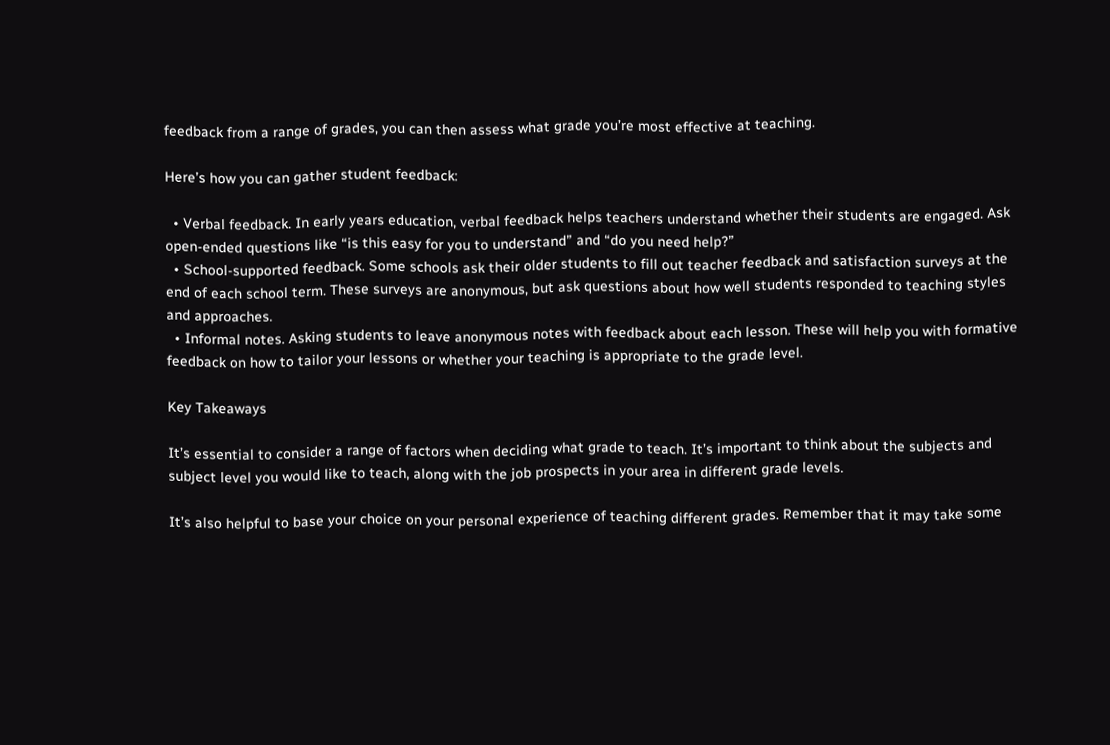feedback from a range of grades, you can then assess what grade you’re most effective at teaching.

Here’s how you can gather student feedback:

  • Verbal feedback. In early years education, verbal feedback helps teachers understand whether their students are engaged. Ask open-ended questions like “is this easy for you to understand” and “do you need help?”
  • School-supported feedback. Some schools ask their older students to fill out teacher feedback and satisfaction surveys at the end of each school term. These surveys are anonymous, but ask questions about how well students responded to teaching styles and approaches.
  • Informal notes. Asking students to leave anonymous notes with feedback about each lesson. These will help you with formative feedback on how to tailor your lessons or whether your teaching is appropriate to the grade level.

Key Takeaways

It’s essential to consider a range of factors when deciding what grade to teach. It’s important to think about the subjects and subject level you would like to teach, along with the job prospects in your area in different grade levels.

It’s also helpful to base your choice on your personal experience of teaching different grades. Remember that it may take some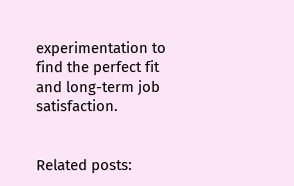experimentation to find the perfect fit and long-term job satisfaction.


Related posts: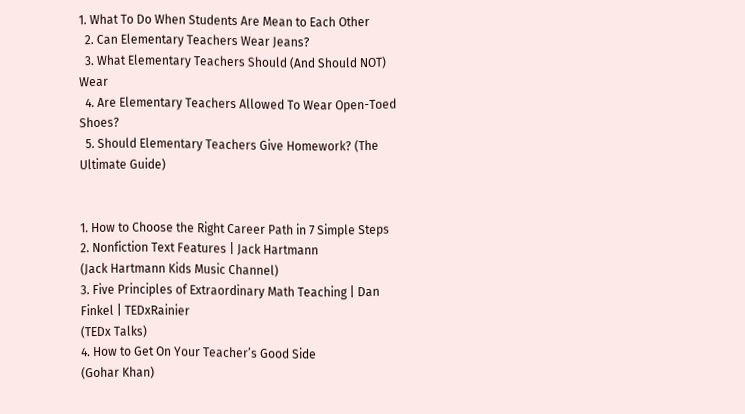1. What To Do When Students Are Mean to Each Other
  2. Can Elementary Teachers Wear Jeans?
  3. What Elementary Teachers Should (And Should NOT) Wear
  4. Are Elementary Teachers Allowed To Wear Open-Toed Shoes?
  5. Should Elementary Teachers Give Homework? (The Ultimate Guide)


1. How to Choose the Right Career Path in 7 Simple Steps
2. Nonfiction Text Features | Jack Hartmann
(Jack Hartmann Kids Music Channel)
3. Five Principles of Extraordinary Math Teaching | Dan Finkel | TEDxRainier
(TEDx Talks)
4. How to Get On Your Teacher’s Good Side
(Gohar Khan)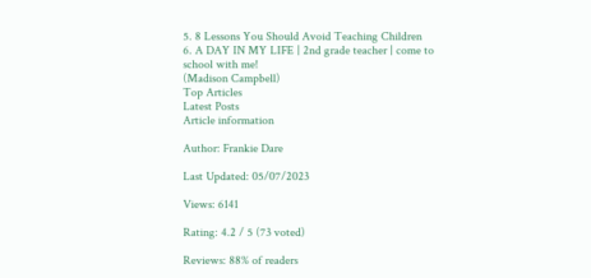5. 8 Lessons You Should Avoid Teaching Children
6. A DAY IN MY LIFE | 2nd grade teacher | come to school with me!
(Madison Campbell)
Top Articles
Latest Posts
Article information

Author: Frankie Dare

Last Updated: 05/07/2023

Views: 6141

Rating: 4.2 / 5 (73 voted)

Reviews: 88% of readers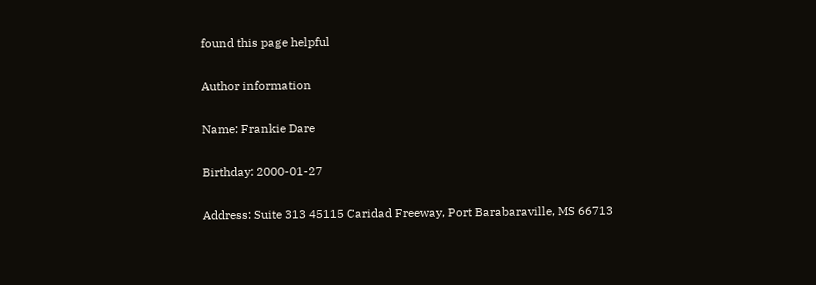found this page helpful

Author information

Name: Frankie Dare

Birthday: 2000-01-27

Address: Suite 313 45115 Caridad Freeway, Port Barabaraville, MS 66713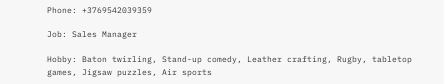Phone: +3769542039359

Job: Sales Manager

Hobby: Baton twirling, Stand-up comedy, Leather crafting, Rugby, tabletop games, Jigsaw puzzles, Air sports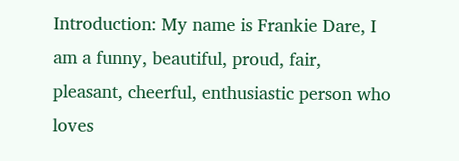Introduction: My name is Frankie Dare, I am a funny, beautiful, proud, fair, pleasant, cheerful, enthusiastic person who loves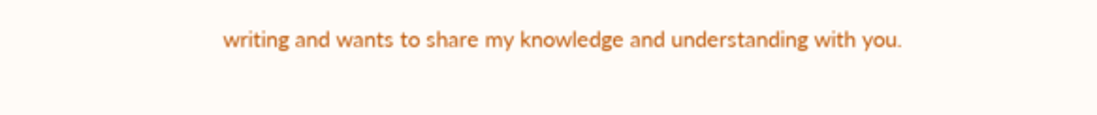writing and wants to share my knowledge and understanding with you.